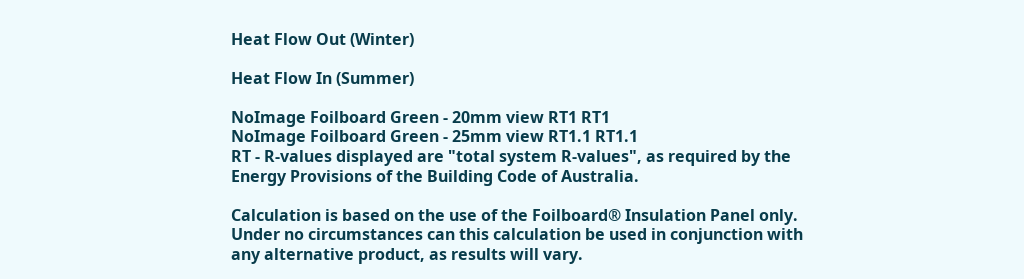Heat Flow Out (Winter)

Heat Flow In (Summer)

NoImage Foilboard Green - 20mm view RT1 RT1
NoImage Foilboard Green - 25mm view RT1.1 RT1.1
RT - R-values displayed are "total system R-values", as required by the Energy Provisions of the Building Code of Australia.

Calculation is based on the use of the Foilboard® Insulation Panel only. Under no circumstances can this calculation be used in conjunction with any alternative product, as results will vary.